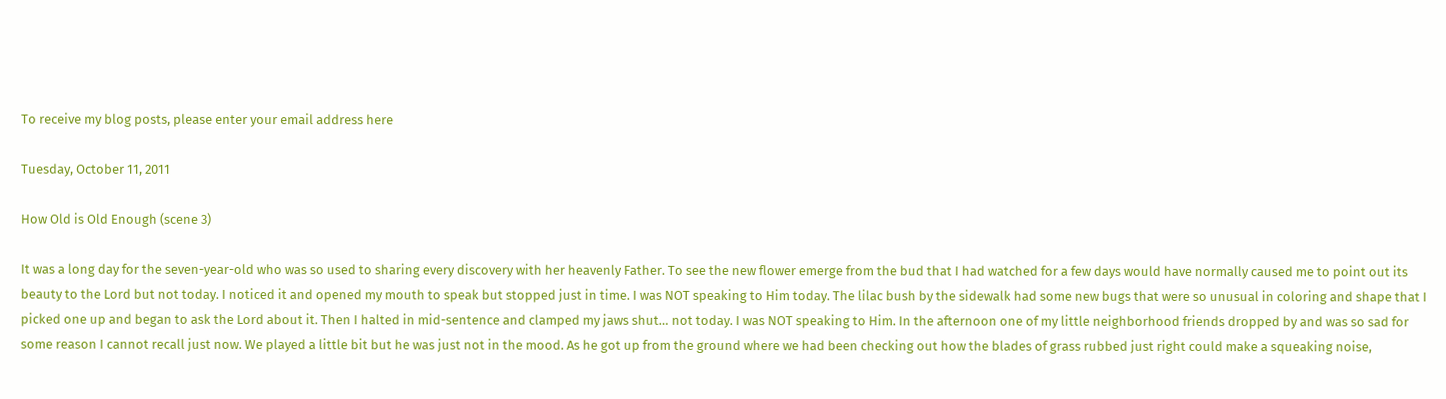To receive my blog posts, please enter your email address here

Tuesday, October 11, 2011

How Old is Old Enough (scene 3)

It was a long day for the seven-year-old who was so used to sharing every discovery with her heavenly Father. To see the new flower emerge from the bud that I had watched for a few days would have normally caused me to point out its beauty to the Lord but not today. I noticed it and opened my mouth to speak but stopped just in time. I was NOT speaking to Him today. The lilac bush by the sidewalk had some new bugs that were so unusual in coloring and shape that I picked one up and began to ask the Lord about it. Then I halted in mid-sentence and clamped my jaws shut… not today. I was NOT speaking to Him. In the afternoon one of my little neighborhood friends dropped by and was so sad for some reason I cannot recall just now. We played a little bit but he was just not in the mood. As he got up from the ground where we had been checking out how the blades of grass rubbed just right could make a squeaking noise,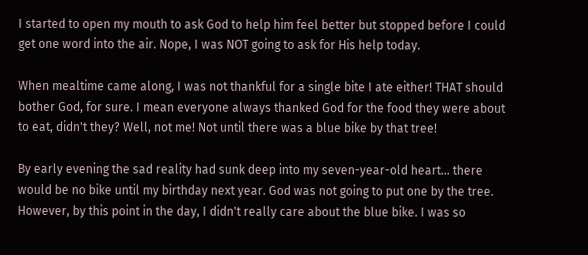I started to open my mouth to ask God to help him feel better but stopped before I could get one word into the air. Nope, I was NOT going to ask for His help today.

When mealtime came along, I was not thankful for a single bite I ate either! THAT should bother God, for sure. I mean everyone always thanked God for the food they were about to eat, didn't they? Well, not me! Not until there was a blue bike by that tree!

By early evening the sad reality had sunk deep into my seven-year-old heart… there would be no bike until my birthday next year. God was not going to put one by the tree. However, by this point in the day, I didn't really care about the blue bike. I was so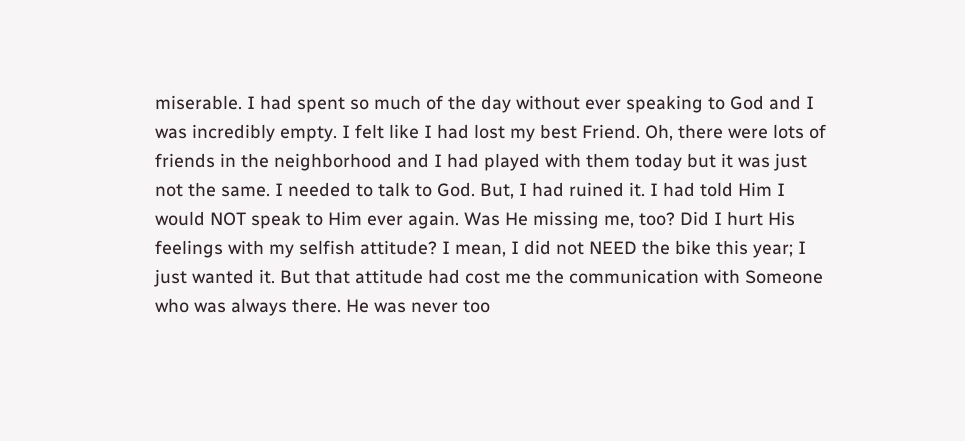miserable. I had spent so much of the day without ever speaking to God and I was incredibly empty. I felt like I had lost my best Friend. Oh, there were lots of friends in the neighborhood and I had played with them today but it was just not the same. I needed to talk to God. But, I had ruined it. I had told Him I would NOT speak to Him ever again. Was He missing me, too? Did I hurt His feelings with my selfish attitude? I mean, I did not NEED the bike this year; I just wanted it. But that attitude had cost me the communication with Someone who was always there. He was never too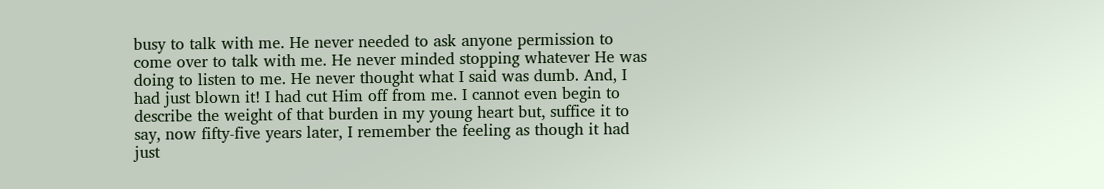busy to talk with me. He never needed to ask anyone permission to come over to talk with me. He never minded stopping whatever He was doing to listen to me. He never thought what I said was dumb. And, I had just blown it! I had cut Him off from me. I cannot even begin to describe the weight of that burden in my young heart but, suffice it to say, now fifty-five years later, I remember the feeling as though it had just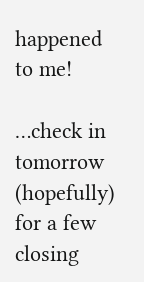happened to me!

…check in tomorrow (hopefully) for a few closing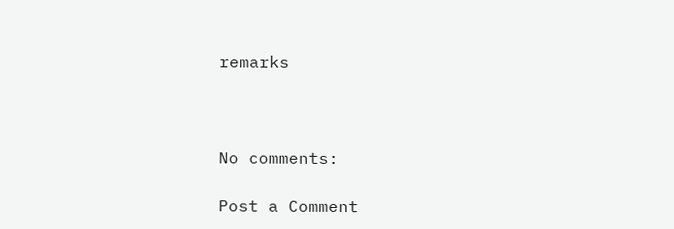remarks



No comments:

Post a Comment